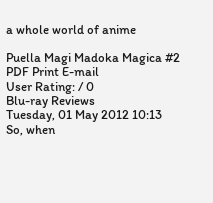a whole world of anime

Puella Magi Madoka Magica #2 PDF Print E-mail
User Rating: / 0
Blu-ray Reviews
Tuesday, 01 May 2012 10:13
So, when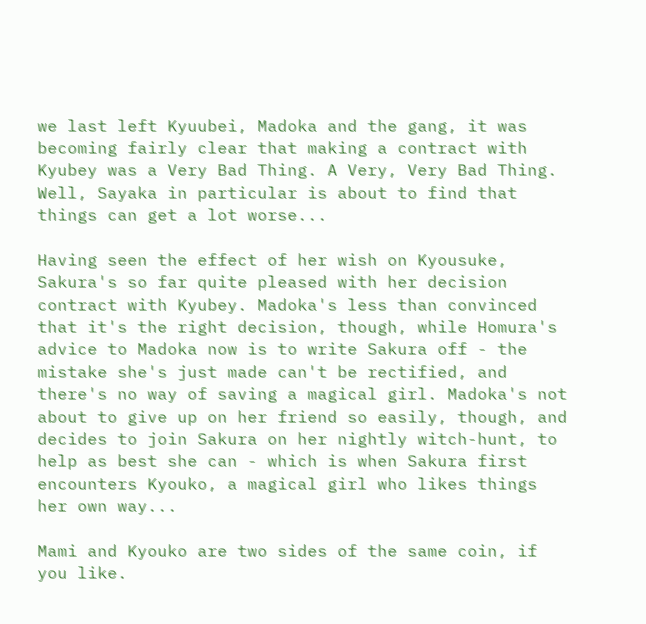we last left Kyuubei, Madoka and the gang, it was becoming fairly clear that making a contract with Kyubey was a Very Bad Thing. A Very, Very Bad Thing. Well, Sayaka in particular is about to find that things can get a lot worse...

Having seen the effect of her wish on Kyousuke, Sakura's so far quite pleased with her decision contract with Kyubey. Madoka's less than convinced that it's the right decision, though, while Homura's advice to Madoka now is to write Sakura off - the mistake she's just made can't be rectified, and there's no way of saving a magical girl. Madoka's not about to give up on her friend so easily, though, and decides to join Sakura on her nightly witch-hunt, to help as best she can - which is when Sakura first encounters Kyouko, a magical girl who likes things her own way...

Mami and Kyouko are two sides of the same coin, if you like.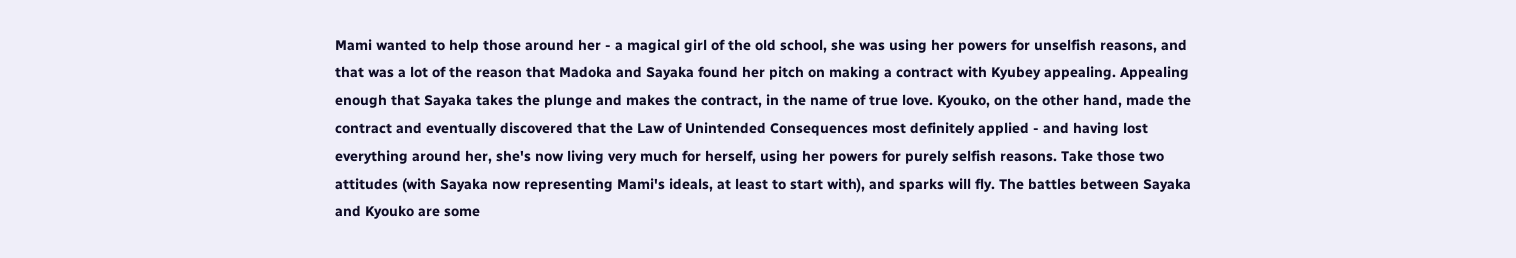Mami wanted to help those around her - a magical girl of the old school, she was using her powers for unselfish reasons, and that was a lot of the reason that Madoka and Sayaka found her pitch on making a contract with Kyubey appealing. Appealing enough that Sayaka takes the plunge and makes the contract, in the name of true love. Kyouko, on the other hand, made the contract and eventually discovered that the Law of Unintended Consequences most definitely applied - and having lost everything around her, she's now living very much for herself, using her powers for purely selfish reasons. Take those two attitudes (with Sayaka now representing Mami's ideals, at least to start with), and sparks will fly. The battles between Sayaka and Kyouko are some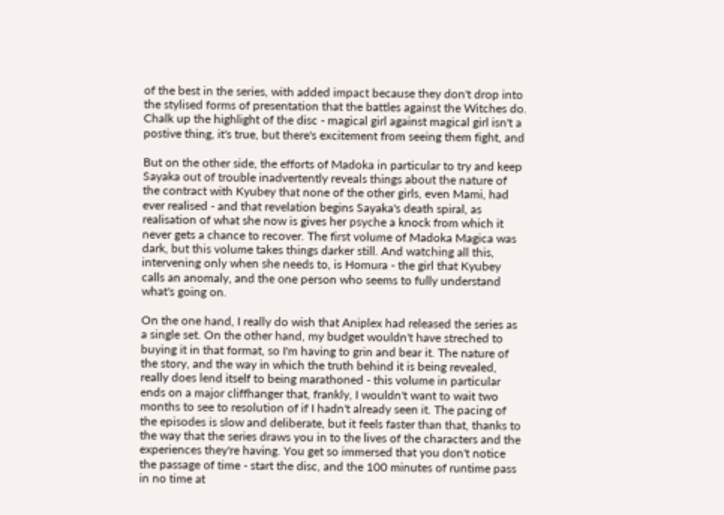of the best in the series, with added impact because they don't drop into the stylised forms of presentation that the battles against the Witches do. Chalk up the highlight of the disc - magical girl against magical girl isn't a postive thing, it's true, but there's excitement from seeing them fight, and

But on the other side, the efforts of Madoka in particular to try and keep Sayaka out of trouble inadvertently reveals things about the nature of the contract with Kyubey that none of the other girls, even Mami, had ever realised - and that revelation begins Sayaka's death spiral, as realisation of what she now is gives her psyche a knock from which it never gets a chance to recover. The first volume of Madoka Magica was dark, but this volume takes things darker still. And watching all this, intervening only when she needs to, is Homura - the girl that Kyubey calls an anomaly, and the one person who seems to fully understand what's going on.

On the one hand, I really do wish that Aniplex had released the series as a single set. On the other hand, my budget wouldn't have streched to buying it in that format, so I'm having to grin and bear it. The nature of the story, and the way in which the truth behind it is being revealed, really does lend itself to being marathoned - this volume in particular ends on a major cliffhanger that, frankly, I wouldn't want to wait two months to see to resolution of if I hadn't already seen it. The pacing of the episodes is slow and deliberate, but it feels faster than that, thanks to the way that the series draws you in to the lives of the characters and the experiences they're having. You get so immersed that you don't notice the passage of time - start the disc, and the 100 minutes of runtime pass in no time at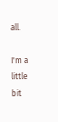all.

I'm a little bit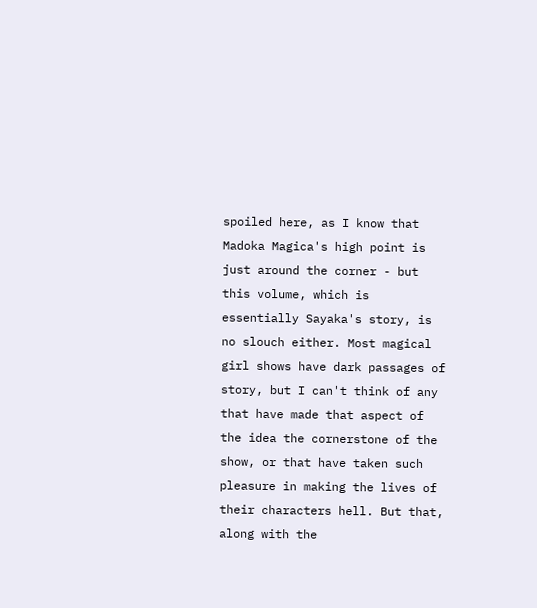spoiled here, as I know that Madoka Magica's high point is just around the corner - but this volume, which is essentially Sayaka's story, is no slouch either. Most magical girl shows have dark passages of story, but I can't think of any that have made that aspect of the idea the cornerstone of the show, or that have taken such pleasure in making the lives of their characters hell. But that, along with the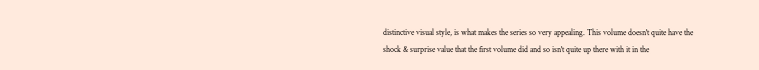distinctive visual style, is what makes the series so very appealing. This volume doesn't quite have the shock & surprise value that the first volume did and so isn't quite up there with it in the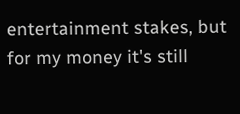entertainment stakes, but for my money it's still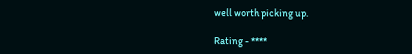well worth picking up.

Rating - ****